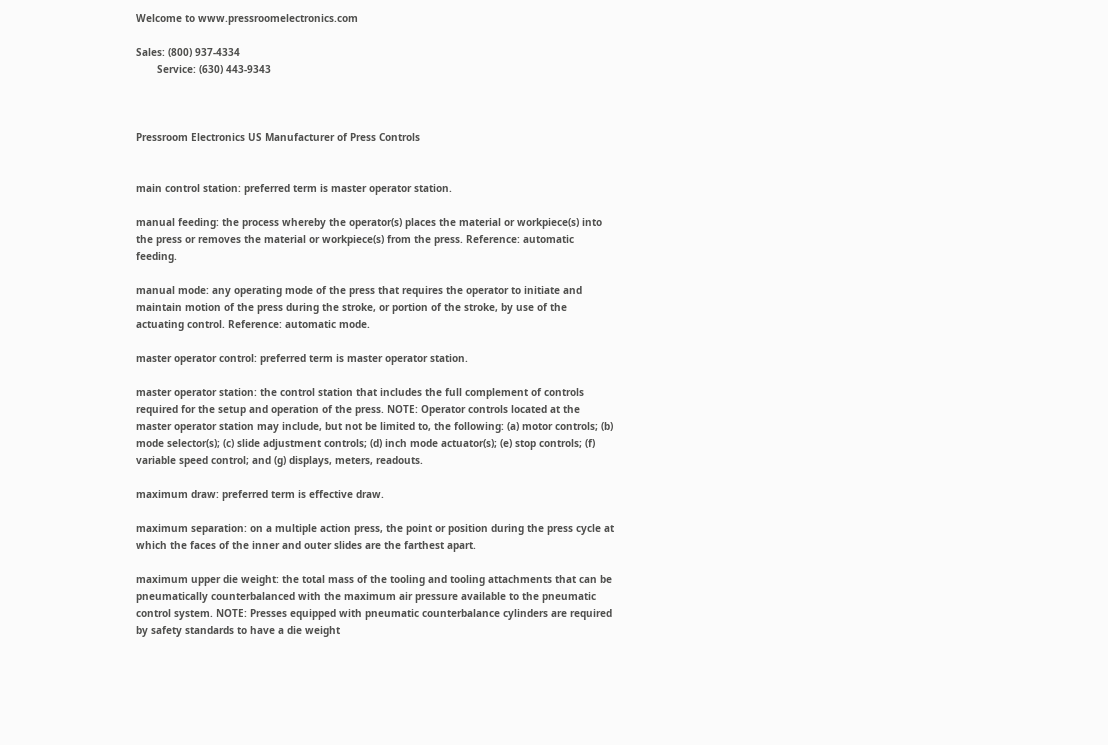Welcome to www.pressroomelectronics.com

Sales: (800) 937-4334
       Service: (630) 443-9343



Pressroom Electronics US Manufacturer of Press Controls


main control station: preferred term is master operator station.

manual feeding: the process whereby the operator(s) places the material or workpiece(s) into the press or removes the material or workpiece(s) from the press. Reference: automatic feeding.

manual mode: any operating mode of the press that requires the operator to initiate and maintain motion of the press during the stroke, or portion of the stroke, by use of the actuating control. Reference: automatic mode.

master operator control: preferred term is master operator station.

master operator station: the control station that includes the full complement of controls required for the setup and operation of the press. NOTE: Operator controls located at the master operator station may include, but not be limited to, the following: (a) motor controls; (b) mode selector(s); (c) slide adjustment controls; (d) inch mode actuator(s); (e) stop controls; (f) variable speed control; and (g) displays, meters, readouts.

maximum draw: preferred term is effective draw.

maximum separation: on a multiple action press, the point or position during the press cycle at which the faces of the inner and outer slides are the farthest apart.

maximum upper die weight: the total mass of the tooling and tooling attachments that can be pneumatically counterbalanced with the maximum air pressure available to the pneumatic control system. NOTE: Presses equipped with pneumatic counterbalance cylinders are required by safety standards to have a die weight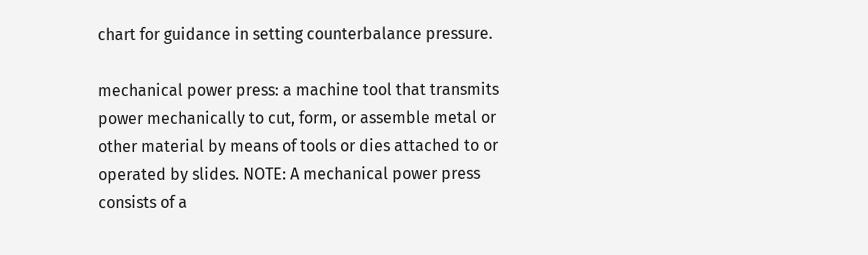chart for guidance in setting counterbalance pressure.

mechanical power press: a machine tool that transmits power mechanically to cut, form, or assemble metal or other material by means of tools or dies attached to or operated by slides. NOTE: A mechanical power press consists of a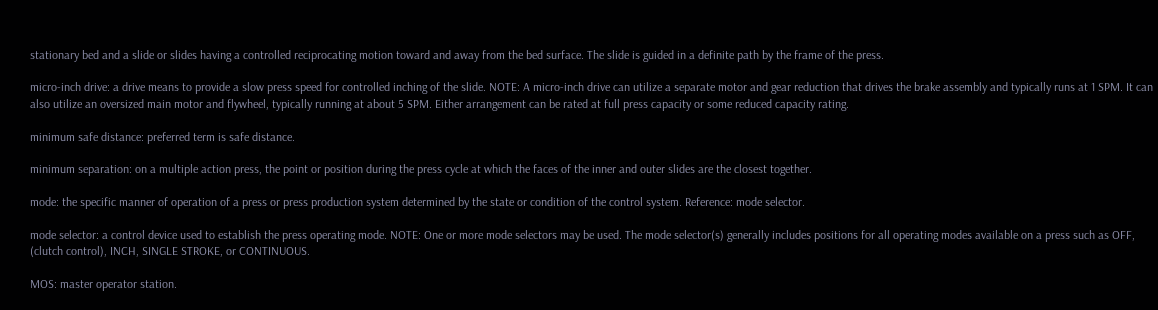stationary bed and a slide or slides having a controlled reciprocating motion toward and away from the bed surface. The slide is guided in a definite path by the frame of the press.

micro-inch drive: a drive means to provide a slow press speed for controlled inching of the slide. NOTE: A micro-inch drive can utilize a separate motor and gear reduction that drives the brake assembly and typically runs at 1 SPM. It can also utilize an oversized main motor and flywheel, typically running at about 5 SPM. Either arrangement can be rated at full press capacity or some reduced capacity rating.

minimum safe distance: preferred term is safe distance.

minimum separation: on a multiple action press, the point or position during the press cycle at which the faces of the inner and outer slides are the closest together.

mode: the specific manner of operation of a press or press production system determined by the state or condition of the control system. Reference: mode selector.

mode selector: a control device used to establish the press operating mode. NOTE: One or more mode selectors may be used. The mode selector(s) generally includes positions for all operating modes available on a press such as OFF, (clutch control), INCH, SINGLE STROKE, or CONTINUOUS.

MOS: master operator station.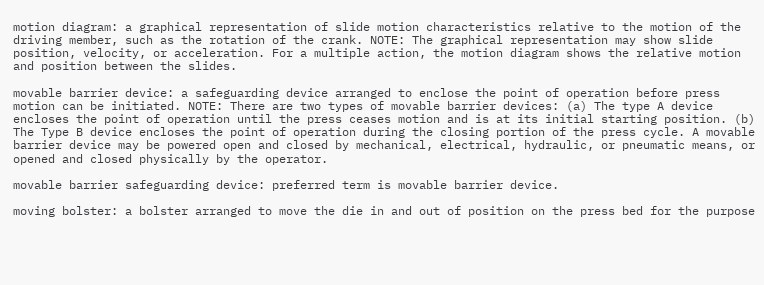motion diagram: a graphical representation of slide motion characteristics relative to the motion of the driving member, such as the rotation of the crank. NOTE: The graphical representation may show slide position, velocity, or acceleration. For a multiple action, the motion diagram shows the relative motion and position between the slides.

movable barrier device: a safeguarding device arranged to enclose the point of operation before press motion can be initiated. NOTE: There are two types of movable barrier devices: (a) The type A device encloses the point of operation until the press ceases motion and is at its initial starting position. (b) The Type B device encloses the point of operation during the closing portion of the press cycle. A movable barrier device may be powered open and closed by mechanical, electrical, hydraulic, or pneumatic means, or opened and closed physically by the operator.

movable barrier safeguarding device: preferred term is movable barrier device.

moving bolster: a bolster arranged to move the die in and out of position on the press bed for the purpose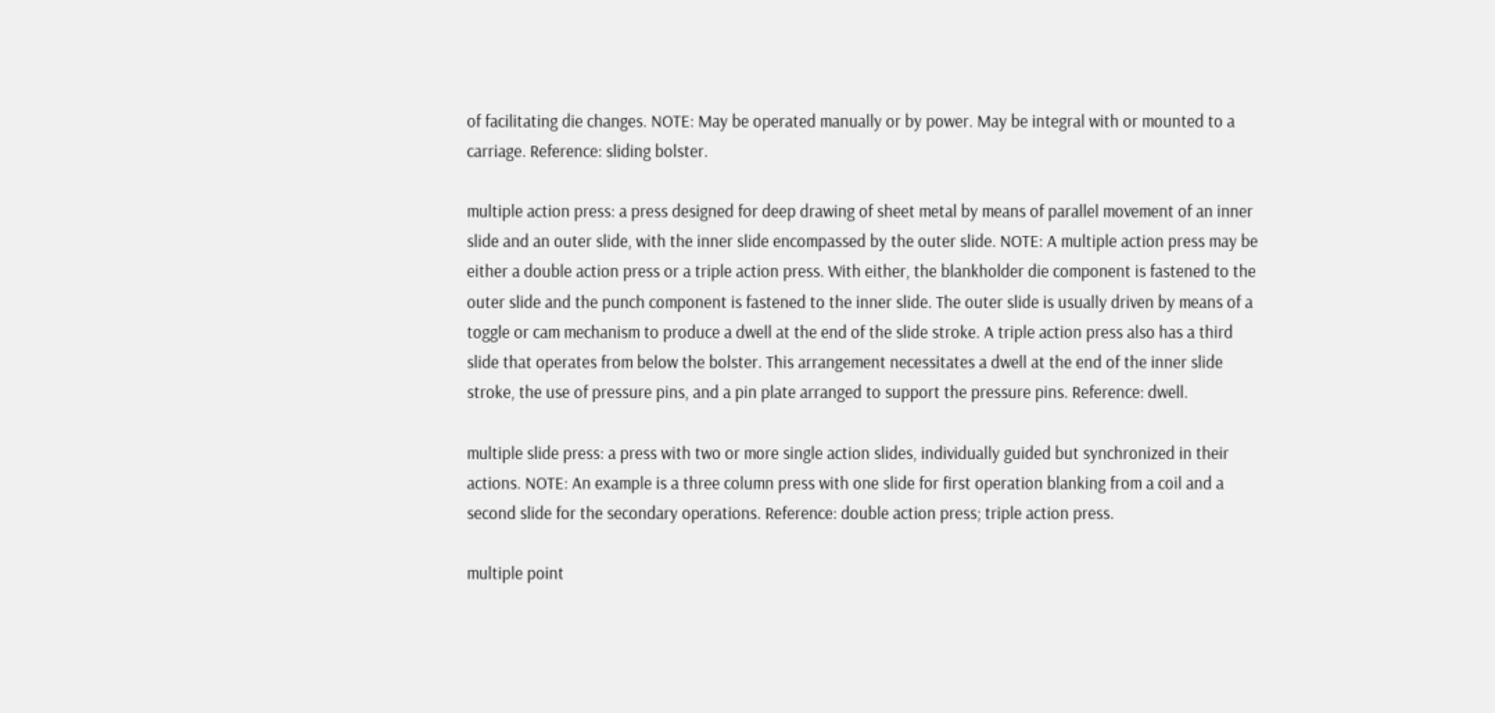of facilitating die changes. NOTE: May be operated manually or by power. May be integral with or mounted to a carriage. Reference: sliding bolster.

multiple action press: a press designed for deep drawing of sheet metal by means of parallel movement of an inner slide and an outer slide, with the inner slide encompassed by the outer slide. NOTE: A multiple action press may be either a double action press or a triple action press. With either, the blankholder die component is fastened to the outer slide and the punch component is fastened to the inner slide. The outer slide is usually driven by means of a toggle or cam mechanism to produce a dwell at the end of the slide stroke. A triple action press also has a third slide that operates from below the bolster. This arrangement necessitates a dwell at the end of the inner slide stroke, the use of pressure pins, and a pin plate arranged to support the pressure pins. Reference: dwell.

multiple slide press: a press with two or more single action slides, individually guided but synchronized in their actions. NOTE: An example is a three column press with one slide for first operation blanking from a coil and a second slide for the secondary operations. Reference: double action press; triple action press.

multiple point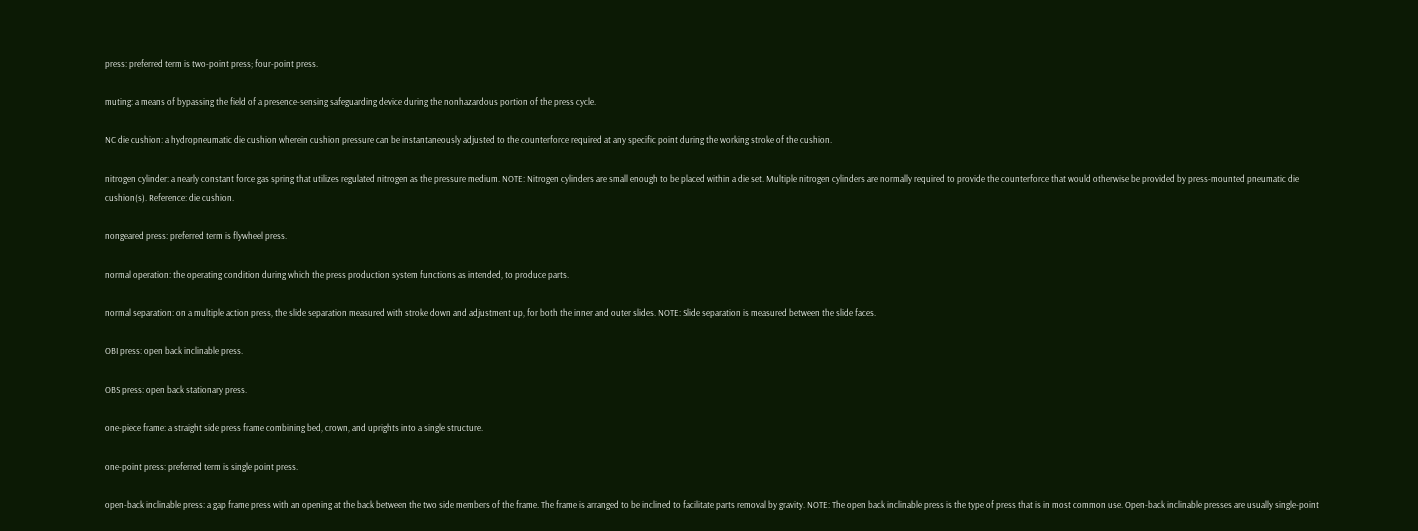press: preferred term is two-point press; four-point press.

muting: a means of bypassing the field of a presence-sensing safeguarding device during the nonhazardous portion of the press cycle.

NC die cushion: a hydropneumatic die cushion wherein cushion pressure can be instantaneously adjusted to the counterforce required at any specific point during the working stroke of the cushion.

nitrogen cylinder: a nearly constant force gas spring that utilizes regulated nitrogen as the pressure medium. NOTE: Nitrogen cylinders are small enough to be placed within a die set. Multiple nitrogen cylinders are normally required to provide the counterforce that would otherwise be provided by press-mounted pneumatic die cushion(s). Reference: die cushion.

nongeared press: preferred term is flywheel press.

normal operation: the operating condition during which the press production system functions as intended, to produce parts.

normal separation: on a multiple action press, the slide separation measured with stroke down and adjustment up, for both the inner and outer slides. NOTE: Slide separation is measured between the slide faces.

OBI press: open back inclinable press.

OBS press: open back stationary press.

one-piece frame: a straight side press frame combining bed, crown, and uprights into a single structure.

one-point press: preferred term is single point press.

open-back inclinable press: a gap frame press with an opening at the back between the two side members of the frame. The frame is arranged to be inclined to facilitate parts removal by gravity. NOTE: The open back inclinable press is the type of press that is in most common use. Open-back inclinable presses are usually single-point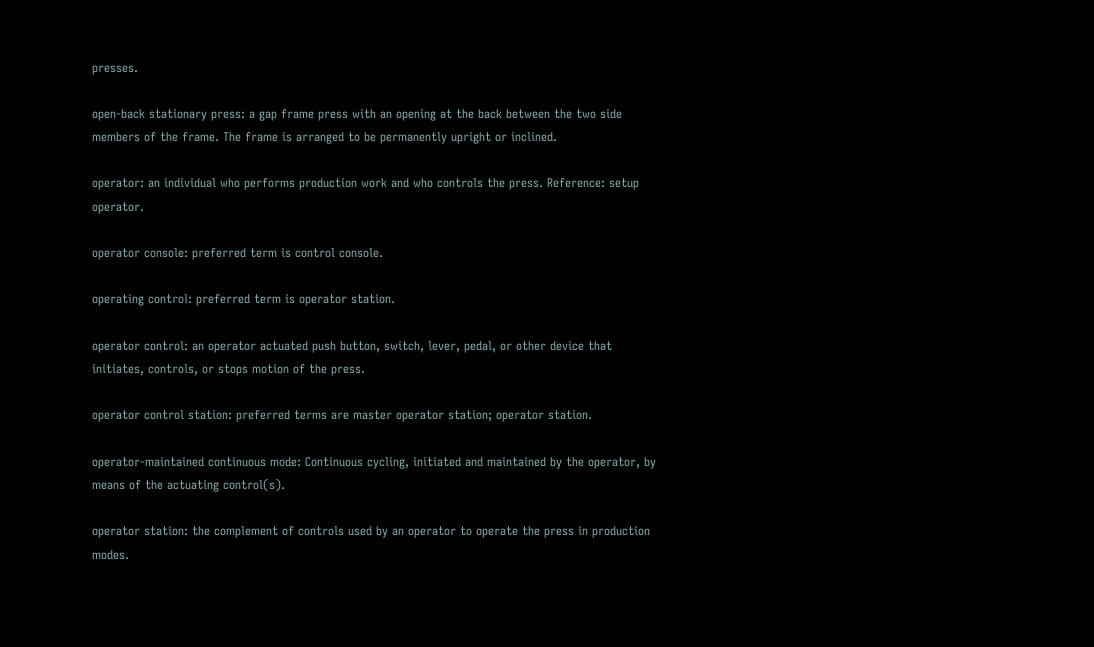presses.

open-back stationary press: a gap frame press with an opening at the back between the two side members of the frame. The frame is arranged to be permanently upright or inclined.

operator: an individual who performs production work and who controls the press. Reference: setup operator.

operator console: preferred term is control console.

operating control: preferred term is operator station.

operator control: an operator actuated push button, switch, lever, pedal, or other device that initiates, controls, or stops motion of the press.

operator control station: preferred terms are master operator station; operator station.

operator-maintained continuous mode: Continuous cycling, initiated and maintained by the operator, by means of the actuating control(s).

operator station: the complement of controls used by an operator to operate the press in production modes.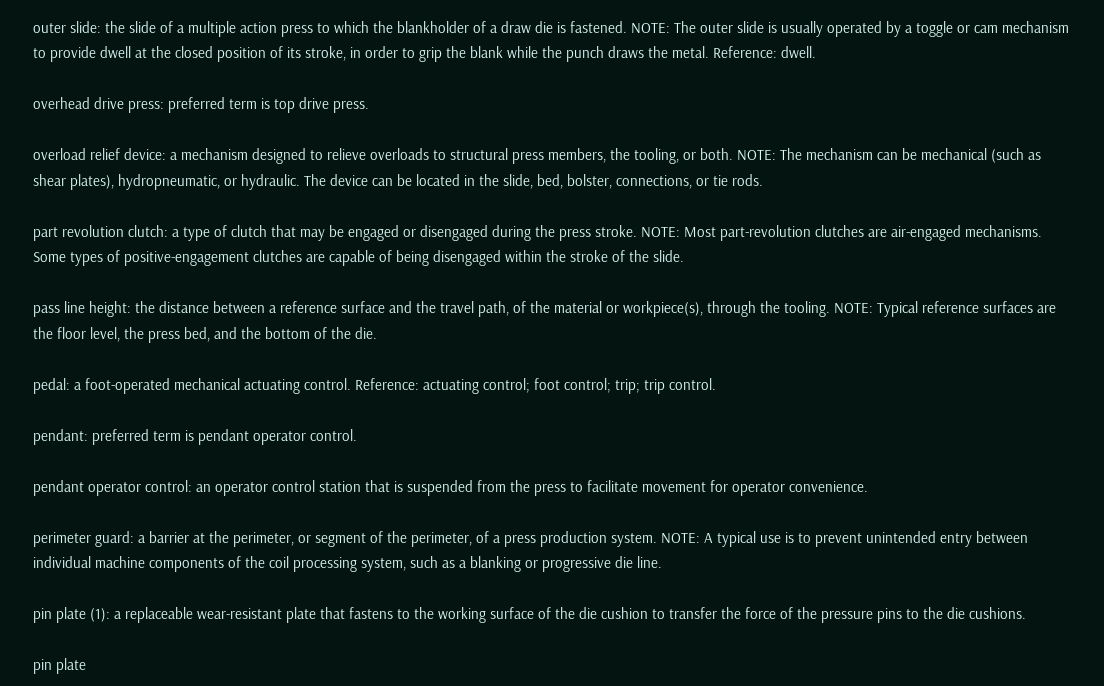outer slide: the slide of a multiple action press to which the blankholder of a draw die is fastened. NOTE: The outer slide is usually operated by a toggle or cam mechanism to provide dwell at the closed position of its stroke, in order to grip the blank while the punch draws the metal. Reference: dwell.

overhead drive press: preferred term is top drive press.

overload relief device: a mechanism designed to relieve overloads to structural press members, the tooling, or both. NOTE: The mechanism can be mechanical (such as shear plates), hydropneumatic, or hydraulic. The device can be located in the slide, bed, bolster, connections, or tie rods.

part revolution clutch: a type of clutch that may be engaged or disengaged during the press stroke. NOTE: Most part-revolution clutches are air-engaged mechanisms. Some types of positive-engagement clutches are capable of being disengaged within the stroke of the slide.

pass line height: the distance between a reference surface and the travel path, of the material or workpiece(s), through the tooling. NOTE: Typical reference surfaces are the floor level, the press bed, and the bottom of the die.

pedal: a foot-operated mechanical actuating control. Reference: actuating control; foot control; trip; trip control.

pendant: preferred term is pendant operator control.

pendant operator control: an operator control station that is suspended from the press to facilitate movement for operator convenience.

perimeter guard: a barrier at the perimeter, or segment of the perimeter, of a press production system. NOTE: A typical use is to prevent unintended entry between individual machine components of the coil processing system, such as a blanking or progressive die line.

pin plate (1): a replaceable wear-resistant plate that fastens to the working surface of the die cushion to transfer the force of the pressure pins to the die cushions.

pin plate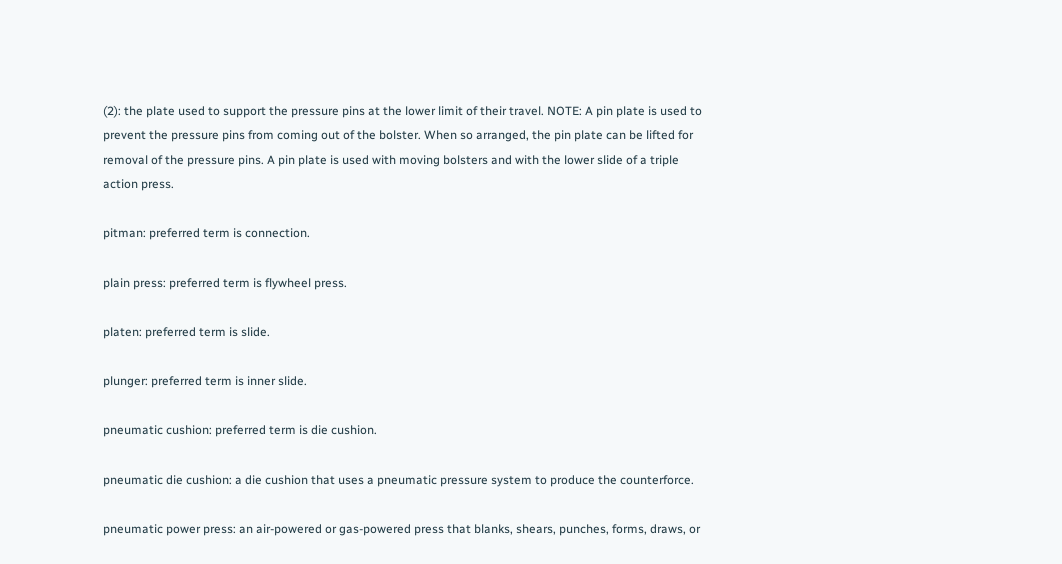(2): the plate used to support the pressure pins at the lower limit of their travel. NOTE: A pin plate is used to prevent the pressure pins from coming out of the bolster. When so arranged, the pin plate can be lifted for removal of the pressure pins. A pin plate is used with moving bolsters and with the lower slide of a triple action press.

pitman: preferred term is connection.

plain press: preferred term is flywheel press.

platen: preferred term is slide.

plunger: preferred term is inner slide.

pneumatic cushion: preferred term is die cushion.

pneumatic die cushion: a die cushion that uses a pneumatic pressure system to produce the counterforce.

pneumatic power press: an air-powered or gas-powered press that blanks, shears, punches, forms, draws, or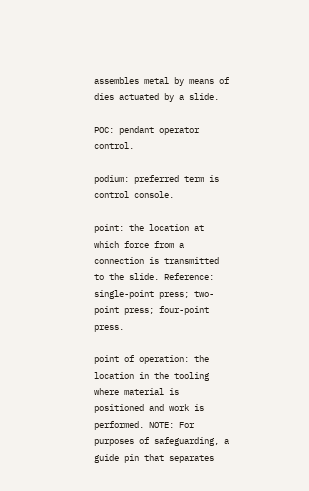assembles metal by means of dies actuated by a slide.

POC: pendant operator control.

podium: preferred term is control console.

point: the location at which force from a connection is transmitted to the slide. Reference: single-point press; two-point press; four-point press.

point of operation: the location in the tooling where material is positioned and work is performed. NOTE: For purposes of safeguarding, a guide pin that separates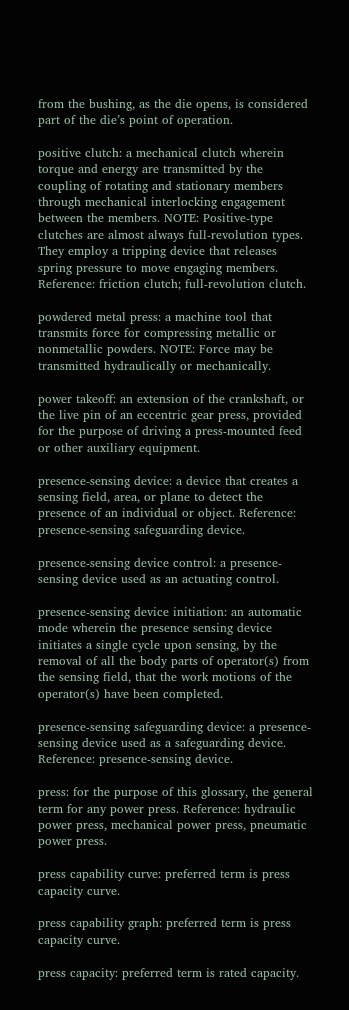from the bushing, as the die opens, is considered part of the die’s point of operation.

positive clutch: a mechanical clutch wherein torque and energy are transmitted by the coupling of rotating and stationary members through mechanical interlocking engagement between the members. NOTE: Positive-type clutches are almost always full-revolution types. They employ a tripping device that releases spring pressure to move engaging members. Reference: friction clutch; full-revolution clutch.

powdered metal press: a machine tool that transmits force for compressing metallic or nonmetallic powders. NOTE: Force may be transmitted hydraulically or mechanically.

power takeoff: an extension of the crankshaft, or the live pin of an eccentric gear press, provided for the purpose of driving a press-mounted feed or other auxiliary equipment.

presence-sensing device: a device that creates a sensing field, area, or plane to detect the presence of an individual or object. Reference: presence-sensing safeguarding device.

presence-sensing device control: a presence-sensing device used as an actuating control.

presence-sensing device initiation: an automatic mode wherein the presence sensing device initiates a single cycle upon sensing, by the removal of all the body parts of operator(s) from the sensing field, that the work motions of the operator(s) have been completed.

presence-sensing safeguarding device: a presence-sensing device used as a safeguarding device. Reference: presence-sensing device.

press: for the purpose of this glossary, the general term for any power press. Reference: hydraulic power press, mechanical power press, pneumatic power press.

press capability curve: preferred term is press capacity curve.

press capability graph: preferred term is press capacity curve.

press capacity: preferred term is rated capacity.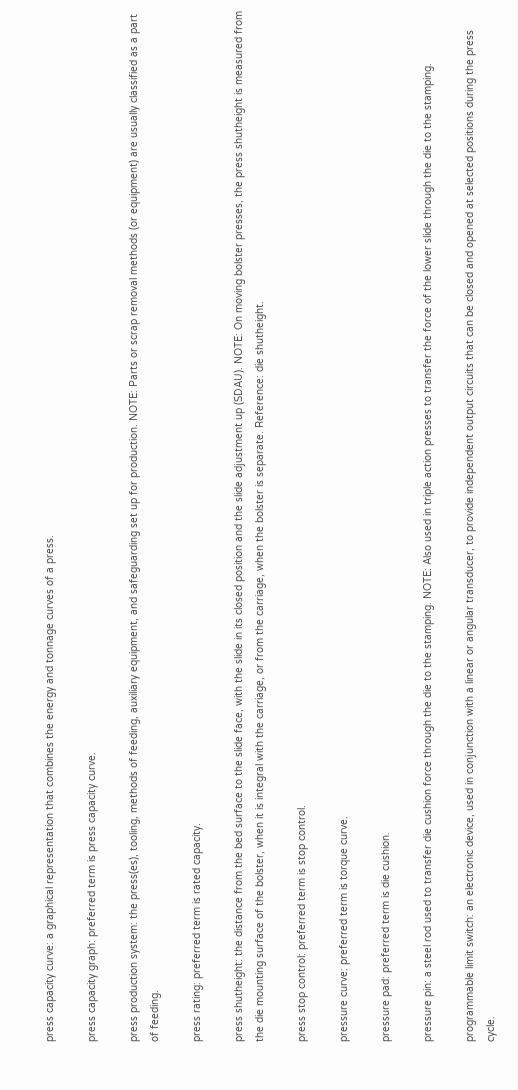press capacity curve: a graphical representation that combines the energy and tonnage curves of a press.

press capacity graph: preferred term is press capacity curve.

press production system: the press(es), tooling, methods of feeding, auxiliary equipment, and safeguarding set up for production. NOTE: Parts or scrap removal methods (or equipment) are usually classified as a part of feeding.

press rating: preferred term is rated capacity.

press shutheight: the distance from the bed surface to the slide face, with the slide in its closed position and the slide adjustment up (SDAU). NOTE: On moving bolster presses, the press shutheight is measured from the die mounting surface of the bolster, when it is integral with the carriage, or from the carriage, when the bolster is separate. Reference: die shutheight.

press stop control: preferred term is stop control.

pressure curve: preferred term is torque curve.

pressure pad: preferred term is die cushion.

pressure pin: a steel rod used to transfer die cushion force through the die to the stamping. NOTE: Also used in triple action presses to transfer the force of the lower slide through the die to the stamping.

programmable limit switch: an electronic device, used in conjunction with a linear or angular transducer, to provide independent output circuits that can be closed and opened at selected positions during the press cycle.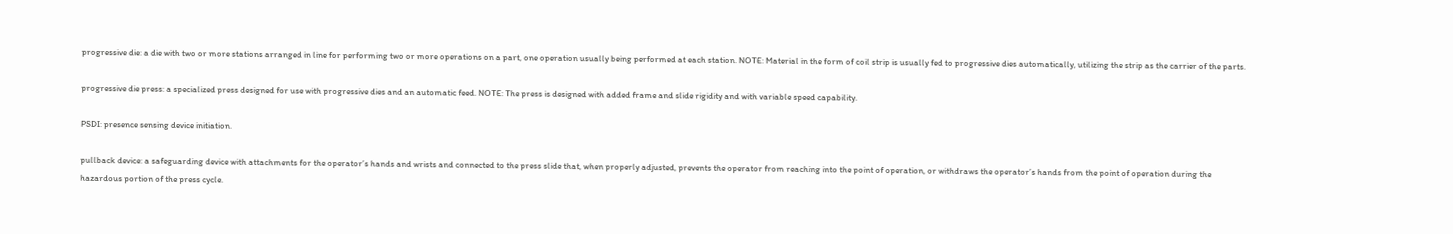progressive die: a die with two or more stations arranged in line for performing two or more operations on a part, one operation usually being performed at each station. NOTE: Material in the form of coil strip is usually fed to progressive dies automatically, utilizing the strip as the carrier of the parts.

progressive die press: a specialized press designed for use with progressive dies and an automatic feed. NOTE: The press is designed with added frame and slide rigidity and with variable speed capability.

PSDI: presence sensing device initiation.

pullback device: a safeguarding device with attachments for the operator’s hands and wrists and connected to the press slide that, when properly adjusted, prevents the operator from reaching into the point of operation, or withdraws the operator’s hands from the point of operation during the hazardous portion of the press cycle.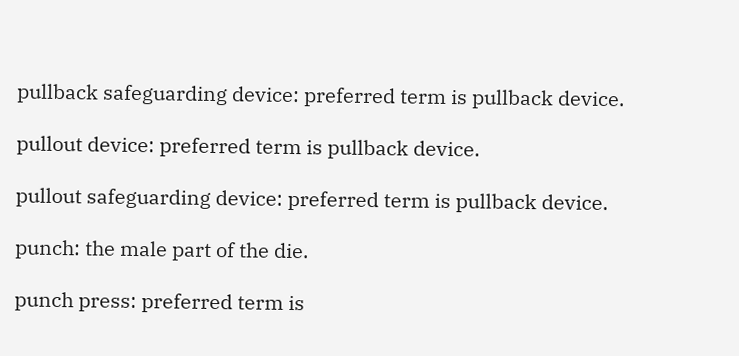pullback safeguarding device: preferred term is pullback device.

pullout device: preferred term is pullback device.

pullout safeguarding device: preferred term is pullback device.

punch: the male part of the die.

punch press: preferred term is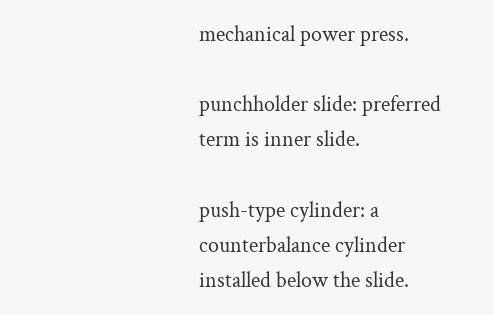mechanical power press.

punchholder slide: preferred term is inner slide.

push-type cylinder: a counterbalance cylinder installed below the slide.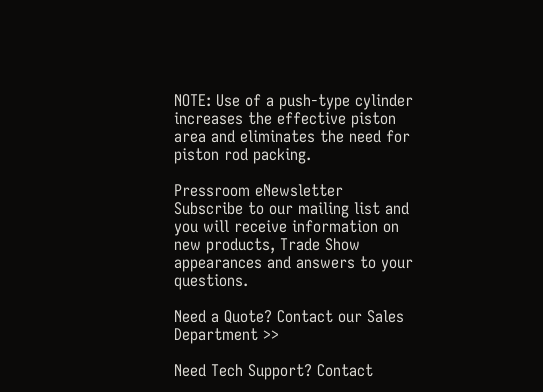NOTE: Use of a push-type cylinder increases the effective piston area and eliminates the need for piston rod packing.

Pressroom eNewsletter
Subscribe to our mailing list and you will receive information on new products, Trade Show appearances and answers to your questions.

Need a Quote? Contact our Sales Department >>

Need Tech Support? Contact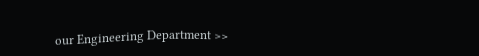our Engineering Department >>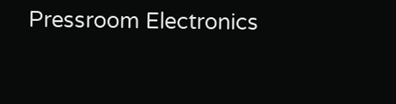Pressroom Electronics